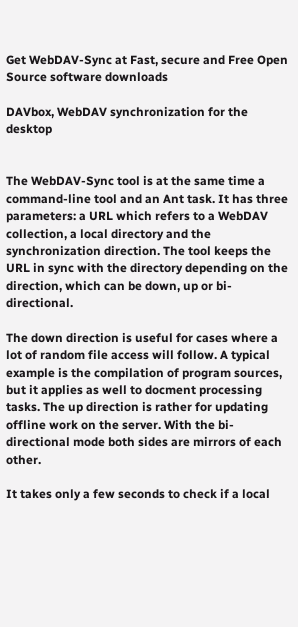Get WebDAV-Sync at Fast, secure and Free Open Source software downloads

DAVbox, WebDAV synchronization for the desktop


The WebDAV-Sync tool is at the same time a command-line tool and an Ant task. It has three parameters: a URL which refers to a WebDAV collection, a local directory and the synchronization direction. The tool keeps the URL in sync with the directory depending on the direction, which can be down, up or bi-directional.

The down direction is useful for cases where a lot of random file access will follow. A typical example is the compilation of program sources, but it applies as well to docment processing tasks. The up direction is rather for updating offline work on the server. With the bi-directional mode both sides are mirrors of each other.

It takes only a few seconds to check if a local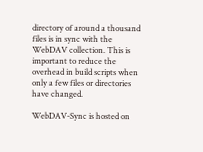directory of around a thousand files is in sync with the WebDAV collection. This is important to reduce the overhead in build scripts when only a few files or directories have changed.

WebDAV-Sync is hosted on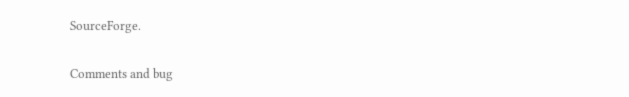SourceForge.

Comments and bug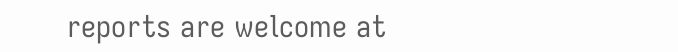reports are welcome at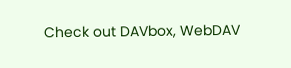Check out DAVbox, WebDAV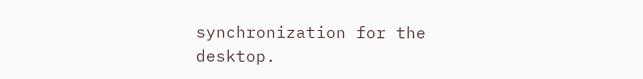synchronization for the desktop.